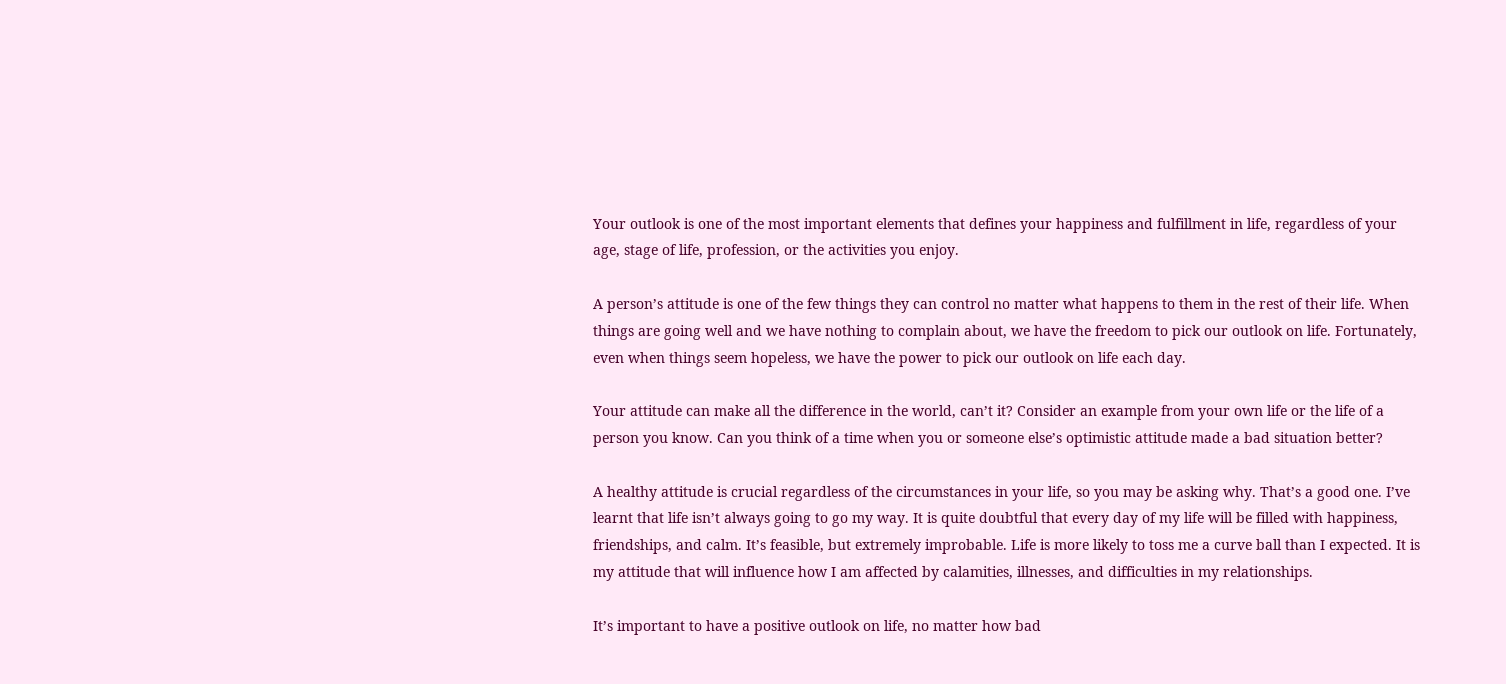Your outlook is one of the most important elements that defines your happiness and fulfillment in life, regardless of your age, stage of life, profession, or the activities you enjoy.

A person’s attitude is one of the few things they can control no matter what happens to them in the rest of their life. When things are going well and we have nothing to complain about, we have the freedom to pick our outlook on life. Fortunately, even when things seem hopeless, we have the power to pick our outlook on life each day.

Your attitude can make all the difference in the world, can’t it? Consider an example from your own life or the life of a person you know. Can you think of a time when you or someone else’s optimistic attitude made a bad situation better?

A healthy attitude is crucial regardless of the circumstances in your life, so you may be asking why. That’s a good one. I’ve learnt that life isn’t always going to go my way. It is quite doubtful that every day of my life will be filled with happiness, friendships, and calm. It’s feasible, but extremely improbable. Life is more likely to toss me a curve ball than I expected. It is my attitude that will influence how I am affected by calamities, illnesses, and difficulties in my relationships.

It’s important to have a positive outlook on life, no matter how bad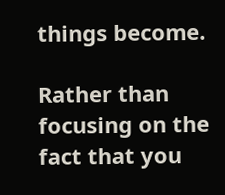things become.

Rather than focusing on the fact that you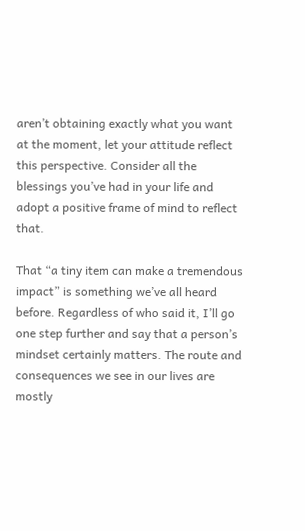aren’t obtaining exactly what you want at the moment, let your attitude reflect this perspective. Consider all the blessings you’ve had in your life and adopt a positive frame of mind to reflect that.

That “a tiny item can make a tremendous impact” is something we’ve all heard before. Regardless of who said it, I’ll go one step further and say that a person’s mindset certainly matters. The route and consequences we see in our lives are mostly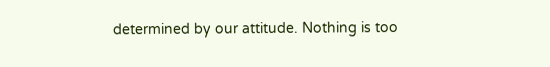determined by our attitude. Nothing is too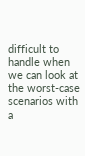difficult to handle when we can look at the worst-case scenarios with a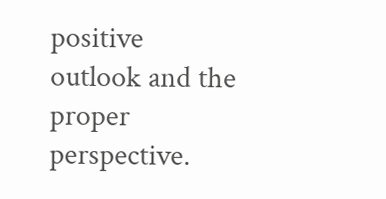positive outlook and the proper perspective.